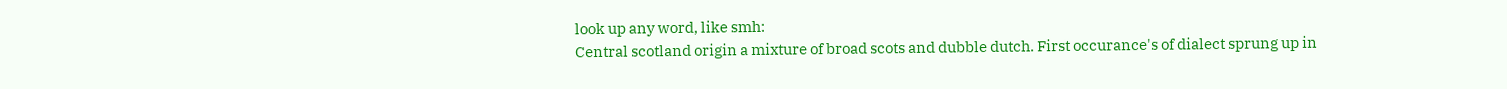look up any word, like smh:
Central scotland origin a mixture of broad scots and dubble dutch. First occurance's of dialect sprung up in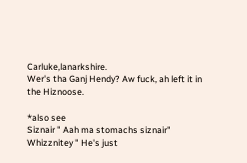Carluke,lanarkshire.
Wer's tha Ganj Hendy? Aw fuck, ah left it in the Hiznoose.

*also see
Siznair " Aah ma stomachs siznair"
Whizznitey " He's just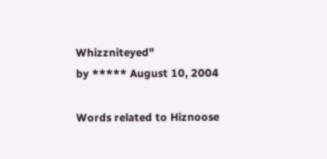Whizzniteyed"
by ***** August 10, 2004

Words related to Hiznoose